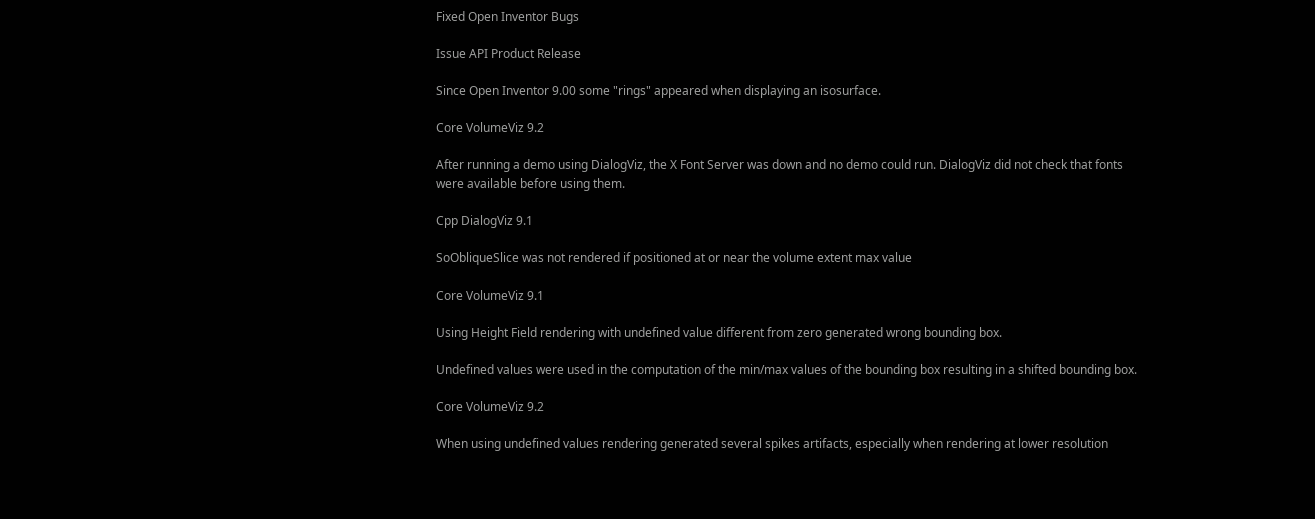Fixed Open Inventor Bugs

Issue API Product Release

Since Open Inventor 9.00 some "rings" appeared when displaying an isosurface.

Core VolumeViz 9.2

After running a demo using DialogViz, the X Font Server was down and no demo could run. DialogViz did not check that fonts were available before using them.

Cpp DialogViz 9.1

SoObliqueSlice was not rendered if positioned at or near the volume extent max value

Core VolumeViz 9.1

Using Height Field rendering with undefined value different from zero generated wrong bounding box.

Undefined values were used in the computation of the min/max values of the bounding box resulting in a shifted bounding box.

Core VolumeViz 9.2

When using undefined values rendering generated several spikes artifacts, especially when rendering at lower resolution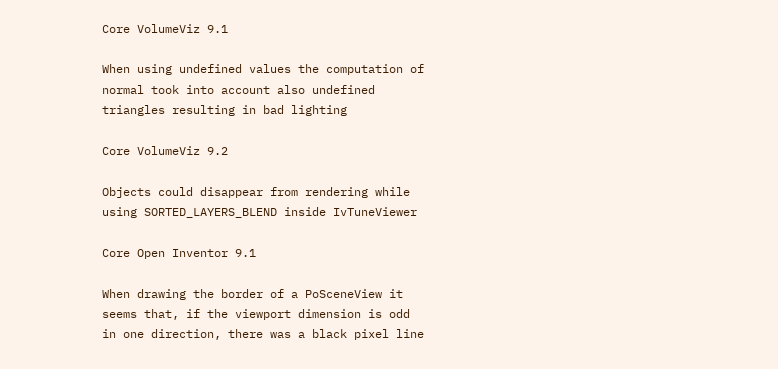Core VolumeViz 9.1

When using undefined values the computation of normal took into account also undefined triangles resulting in bad lighting

Core VolumeViz 9.2

Objects could disappear from rendering while using SORTED_LAYERS_BLEND inside IvTuneViewer

Core Open Inventor 9.1

When drawing the border of a PoSceneView it seems that, if the viewport dimension is odd in one direction, there was a black pixel line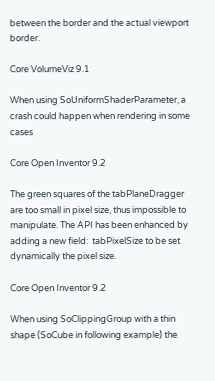between the border and the actual viewport border.

Core VolumeViz 9.1

When using SoUniformShaderParameter, a crash could happen when rendering in some cases

Core Open Inventor 9.2

The green squares of the tabPlaneDragger are too small in pixel size, thus impossible to manipulate. The API has been enhanced by adding a new field:  tabPixelSize to be set dynamically the pixel size.

Core Open Inventor 9.2

When using SoClippingGroup with a thin shape (SoCube in following example) the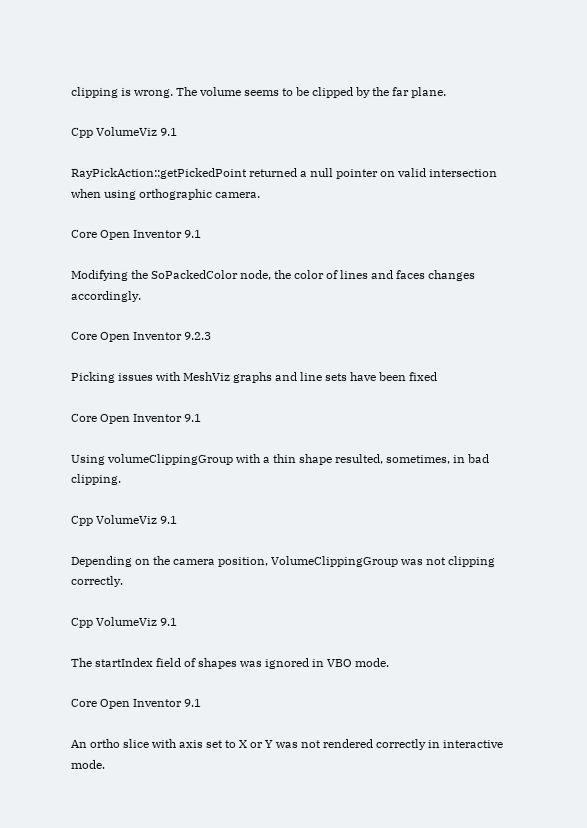clipping is wrong. The volume seems to be clipped by the far plane.

Cpp VolumeViz 9.1

RayPickAction::getPickedPoint returned a null pointer on valid intersection when using orthographic camera.

Core Open Inventor 9.1

Modifying the SoPackedColor node, the color of lines and faces changes accordingly.

Core Open Inventor 9.2.3

Picking issues with MeshViz graphs and line sets have been fixed

Core Open Inventor 9.1

Using volumeClippingGroup with a thin shape resulted, sometimes, in bad clipping.

Cpp VolumeViz 9.1

Depending on the camera position, VolumeClippingGroup was not clipping correctly.

Cpp VolumeViz 9.1

The startIndex field of shapes was ignored in VBO mode.

Core Open Inventor 9.1

An ortho slice with axis set to X or Y was not rendered correctly in interactive mode.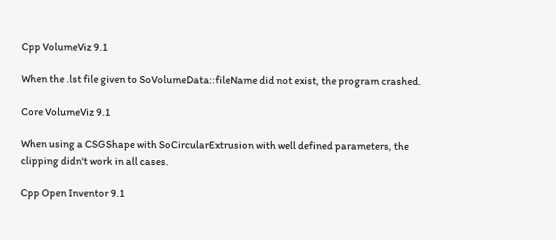Cpp VolumeViz 9.1

When the .lst file given to SoVolumeData::fileName did not exist, the program crashed.

Core VolumeViz 9.1

When using a CSGShape with SoCircularExtrusion with well defined parameters, the clipping didn't work in all cases.

Cpp Open Inventor 9.1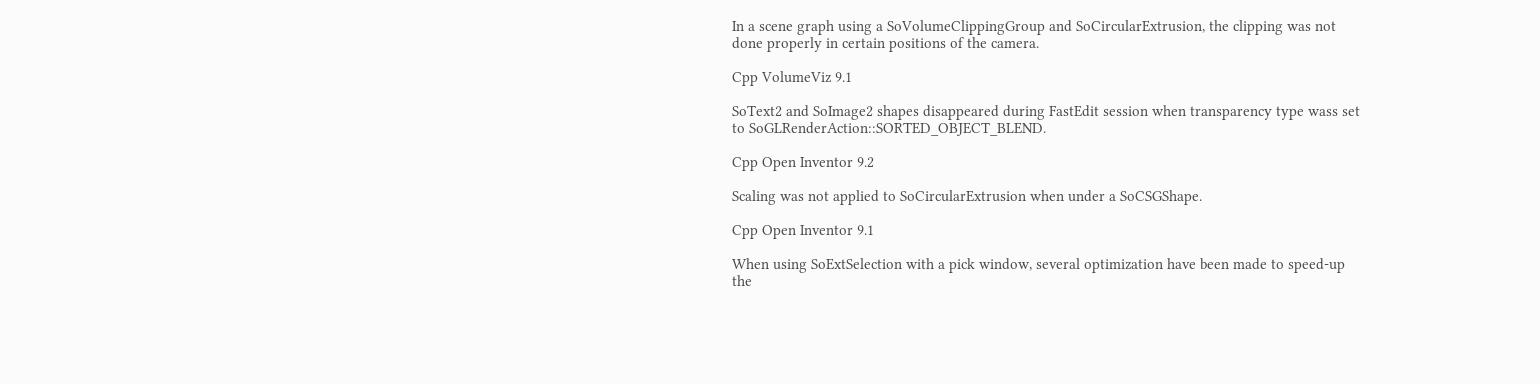In a scene graph using a SoVolumeClippingGroup and SoCircularExtrusion, the clipping was not done properly in certain positions of the camera.

Cpp VolumeViz 9.1

SoText2 and SoImage2 shapes disappeared during FastEdit session when transparency type wass set to SoGLRenderAction::SORTED_OBJECT_BLEND.

Cpp Open Inventor 9.2

Scaling was not applied to SoCircularExtrusion when under a SoCSGShape.

Cpp Open Inventor 9.1

When using SoExtSelection with a pick window, several optimization have been made to speed-up the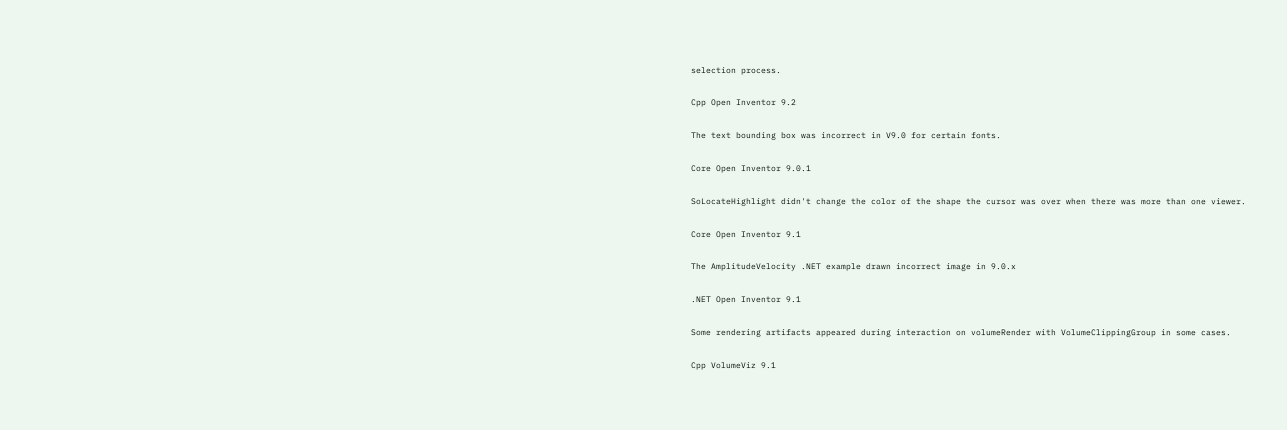selection process.

Cpp Open Inventor 9.2

The text bounding box was incorrect in V9.0 for certain fonts.

Core Open Inventor 9.0.1

SoLocateHighlight didn't change the color of the shape the cursor was over when there was more than one viewer.

Core Open Inventor 9.1

The AmplitudeVelocity .NET example drawn incorrect image in 9.0.x

.NET Open Inventor 9.1

Some rendering artifacts appeared during interaction on volumeRender with VolumeClippingGroup in some cases.

Cpp VolumeViz 9.1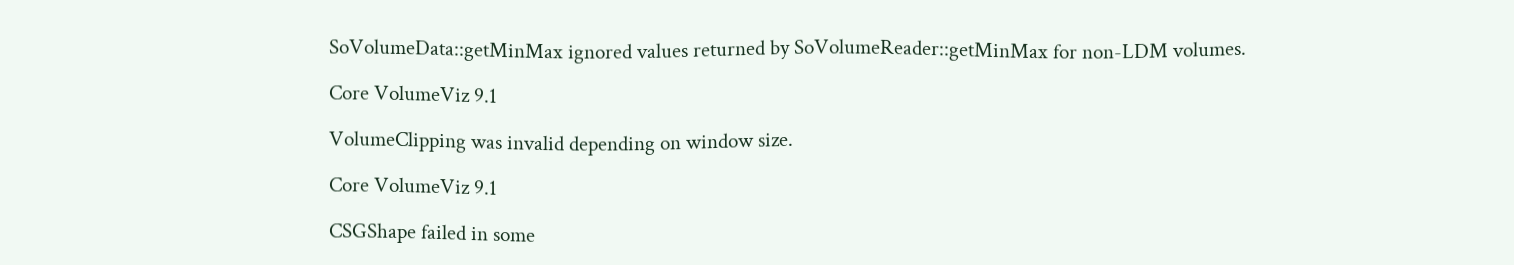SoVolumeData::getMinMax ignored values returned by SoVolumeReader::getMinMax for non-LDM volumes.

Core VolumeViz 9.1

VolumeClipping was invalid depending on window size.

Core VolumeViz 9.1

CSGShape failed in some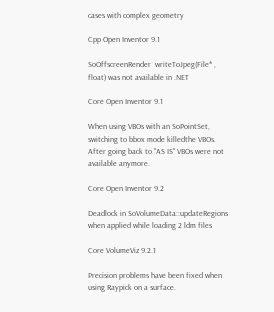cases with complex geometry

Cpp Open Inventor 9.1

SoOffscreenRender  writeToJpeg(File* , float) was not available in .NET

Core Open Inventor 9.1

When using VBOs with an SoPointSet, switching to bbox mode killedthe VBOs. After going back to "AS IS" VBOs were not available anymore.

Core Open Inventor 9.2

Deadlock in SoVolumeData::updateRegions when applied while loading 2 ldm files

Core VolumeViz 9.2.1

Precision problems have been fixed when using Raypick on a surface.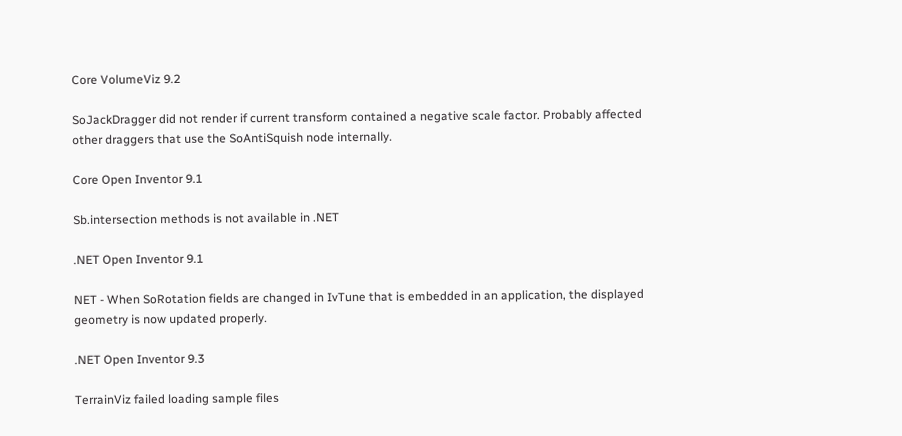Core VolumeViz 9.2

SoJackDragger did not render if current transform contained a negative scale factor. Probably affected other draggers that use the SoAntiSquish node internally.

Core Open Inventor 9.1

Sb.intersection methods is not available in .NET

.NET Open Inventor 9.1

NET - When SoRotation fields are changed in IvTune that is embedded in an application, the displayed geometry is now updated properly.

.NET Open Inventor 9.3

TerrainViz failed loading sample files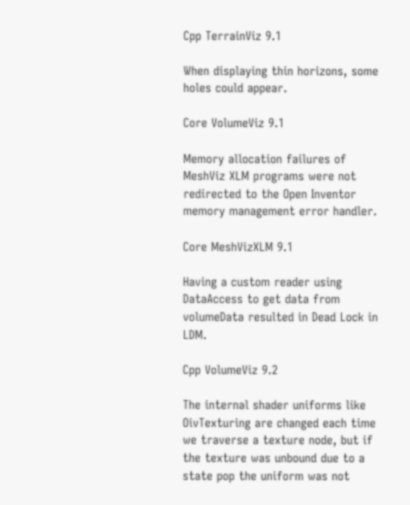Cpp TerrainViz 9.1

When displaying thin horizons, some holes could appear.

Core VolumeViz 9.1

Memory allocation failures of MeshViz XLM programs were not redirected to the Open Inventor memory management error handler.

Core MeshVizXLM 9.1

Having a custom reader using DataAccess to get data from volumeData resulted in Dead Lock in LDM.

Cpp VolumeViz 9.2

The internal shader uniforms like OivTexturing are changed each time we traverse a texture node, but if the texture was unbound due to a state pop the uniform was not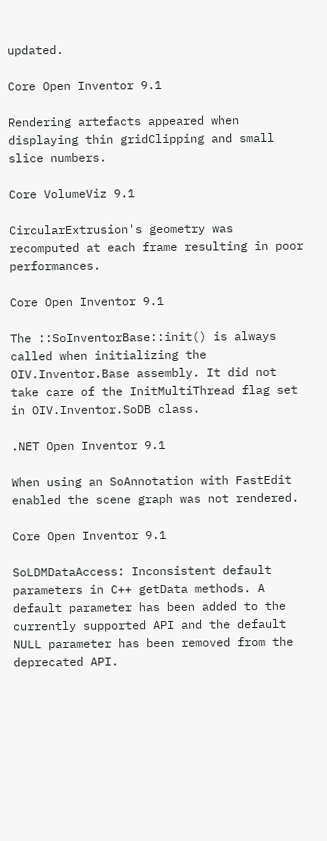updated.

Core Open Inventor 9.1

Rendering artefacts appeared when displaying thin gridClipping and small slice numbers.

Core VolumeViz 9.1

CircularExtrusion's geometry was recomputed at each frame resulting in poor performances.

Core Open Inventor 9.1

The ::SoInventorBase::init() is always called when initializing the OIV.Inventor.Base assembly. It did not take care of the InitMultiThread flag set in OIV.Inventor.SoDB class.

.NET Open Inventor 9.1

When using an SoAnnotation with FastEdit enabled the scene graph was not rendered.

Core Open Inventor 9.1

SoLDMDataAccess: Inconsistent default parameters in C++ getData methods. A default parameter has been added to the currently supported API and the default NULL parameter has been removed from the deprecated API.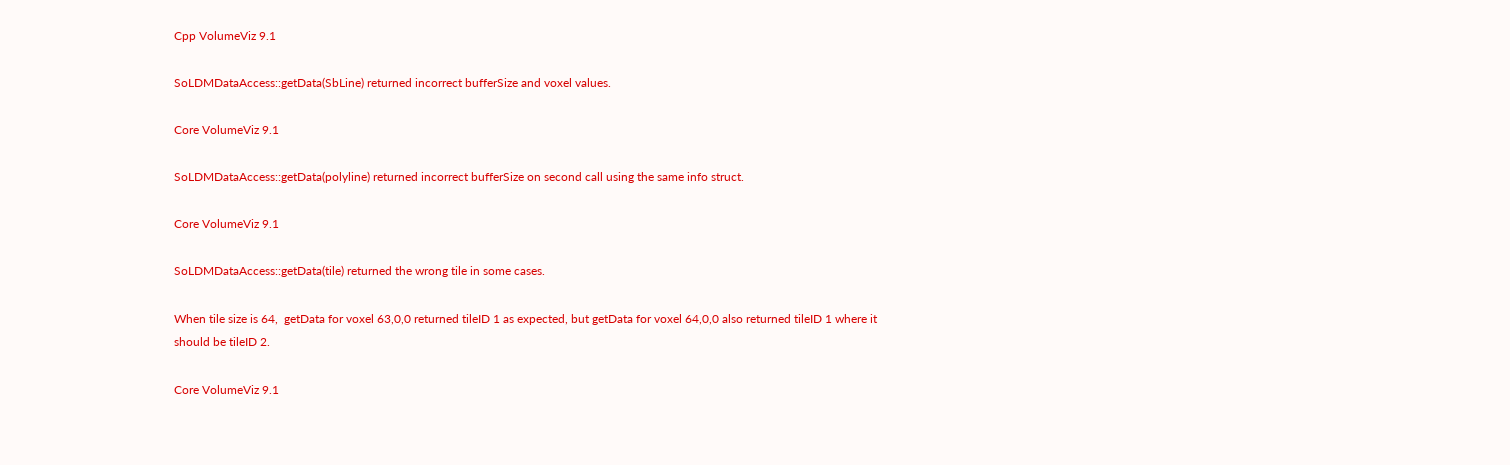Cpp VolumeViz 9.1

SoLDMDataAccess::getData(SbLine) returned incorrect bufferSize and voxel values.

Core VolumeViz 9.1

SoLDMDataAccess::getData(polyline) returned incorrect bufferSize on second call using the same info struct.

Core VolumeViz 9.1

SoLDMDataAccess::getData(tile) returned the wrong tile in some cases.

When tile size is 64,  getData for voxel 63,0,0 returned tileID 1 as expected, but getData for voxel 64,0,0 also returned tileID 1 where it should be tileID 2.

Core VolumeViz 9.1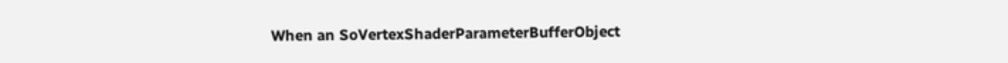When an SoVertexShaderParameterBufferObject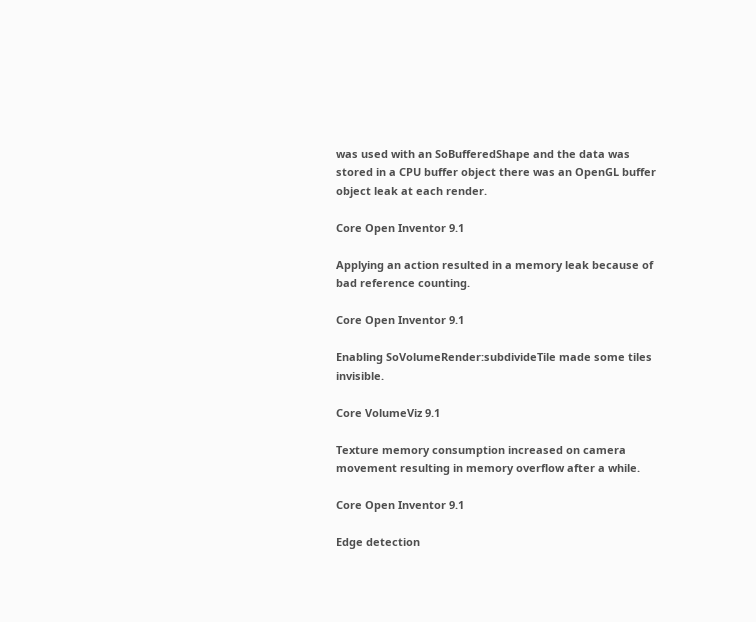was used with an SoBufferedShape and the data was stored in a CPU buffer object there was an OpenGL buffer object leak at each render.

Core Open Inventor 9.1

Applying an action resulted in a memory leak because of bad reference counting.

Core Open Inventor 9.1

Enabling SoVolumeRender:subdivideTile made some tiles invisible.

Core VolumeViz 9.1

Texture memory consumption increased on camera movement resulting in memory overflow after a while.

Core Open Inventor 9.1

Edge detection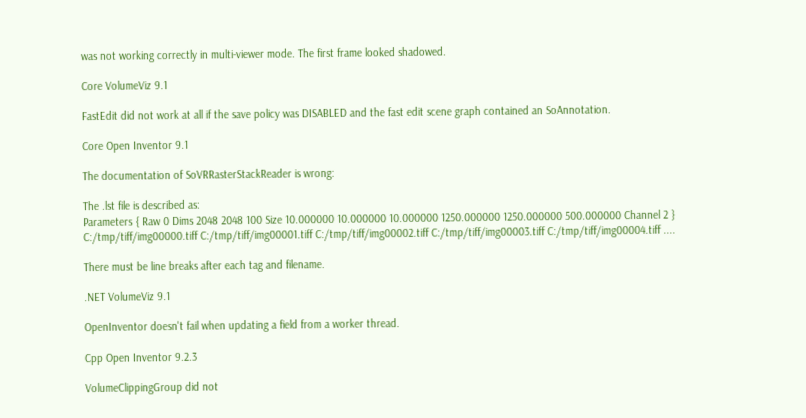was not working correctly in multi-viewer mode. The first frame looked shadowed.

Core VolumeViz 9.1

FastEdit did not work at all if the save policy was DISABLED and the fast edit scene graph contained an SoAnnotation.

Core Open Inventor 9.1

The documentation of SoVRRasterStackReader is wrong:

The .lst file is described as:
Parameters { Raw 0 Dims 2048 2048 100 Size 10.000000 10.000000 10.000000 1250.000000 1250.000000 500.000000 Channel 2 }
C:/tmp/tiff/img00000.tiff C:/tmp/tiff/img00001.tiff C:/tmp/tiff/img00002.tiff C:/tmp/tiff/img00003.tiff C:/tmp/tiff/img00004.tiff ....

There must be line breaks after each tag and filename.

.NET VolumeViz 9.1

OpenInventor doesn't fail when updating a field from a worker thread.

Cpp Open Inventor 9.2.3

VolumeClippingGroup did not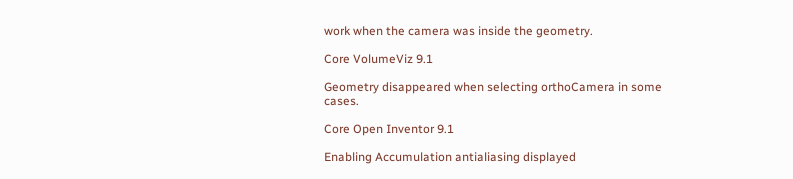work when the camera was inside the geometry.

Core VolumeViz 9.1

Geometry disappeared when selecting orthoCamera in some cases.

Core Open Inventor 9.1

Enabling Accumulation antialiasing displayed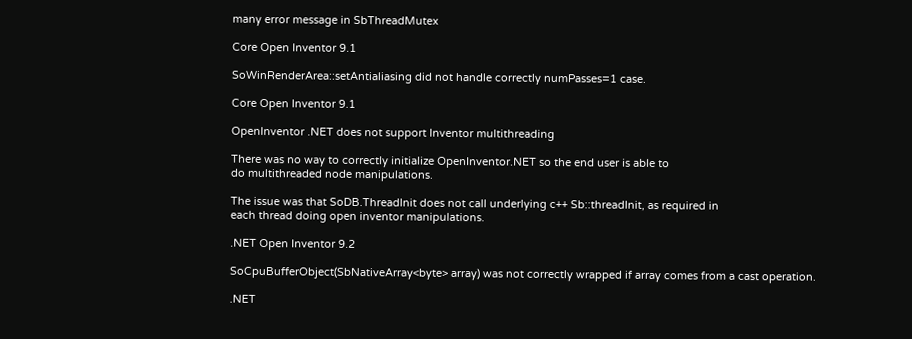many error message in SbThreadMutex

Core Open Inventor 9.1

SoWinRenderArea::setAntialiasing did not handle correctly numPasses=1 case.

Core Open Inventor 9.1

OpenInventor .NET does not support Inventor multithreading

There was no way to correctly initialize OpenInventor.NET so the end user is able to
do multithreaded node manipulations.

The issue was that SoDB.ThreadInit does not call underlying c++ Sb::threadInit, as required in
each thread doing open inventor manipulations.

.NET Open Inventor 9.2

SoCpuBufferObject(SbNativeArray<byte> array) was not correctly wrapped if array comes from a cast operation.

.NET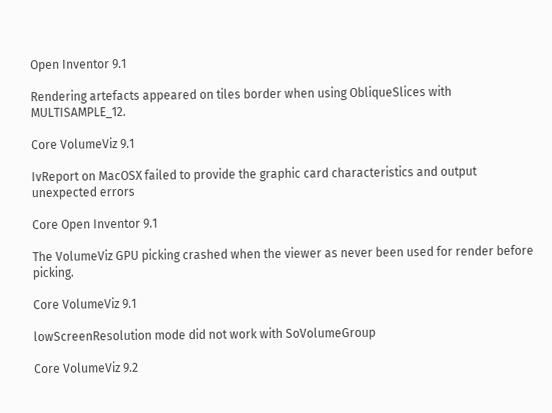Open Inventor 9.1

Rendering artefacts appeared on tiles border when using ObliqueSlices with MULTISAMPLE_12.

Core VolumeViz 9.1

IvReport on MacOSX failed to provide the graphic card characteristics and output unexpected errors

Core Open Inventor 9.1

The VolumeViz GPU picking crashed when the viewer as never been used for render before picking.

Core VolumeViz 9.1

lowScreenResolution mode did not work with SoVolumeGroup

Core VolumeViz 9.2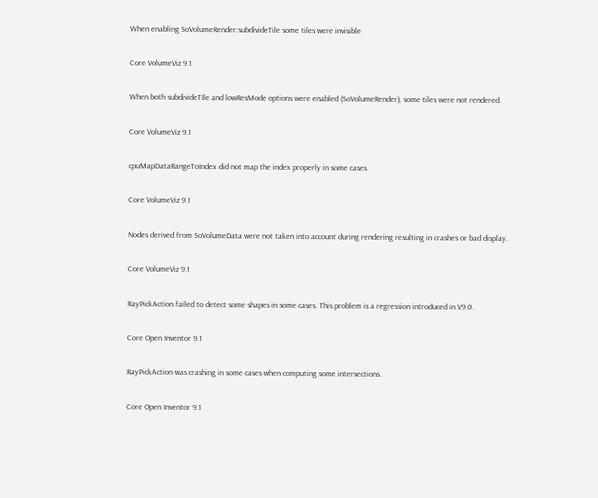When enabling SoVolumeRender:subdivideTile some tiles were invisible

Core VolumeViz 9.1

When both subdivideTIle and lowResMode options were enabled (SoVolumeRender), some tiles were not rendered.

Core VolumeViz 9.1

cpuMapDataRangeToIndex did not map the index properly in some cases.

Core VolumeViz 9.1

Nodes derived from SoVolumeData were not taken into account during rendering resulting in crashes or bad display.

Core VolumeViz 9.1

RayPickAction failed to detect some shapes in some cases. This problem is a regression introduced in V9.0.

Core Open Inventor 9.1

RayPickAction was crashing in some cases when computing some intersections.

Core Open Inventor 9.1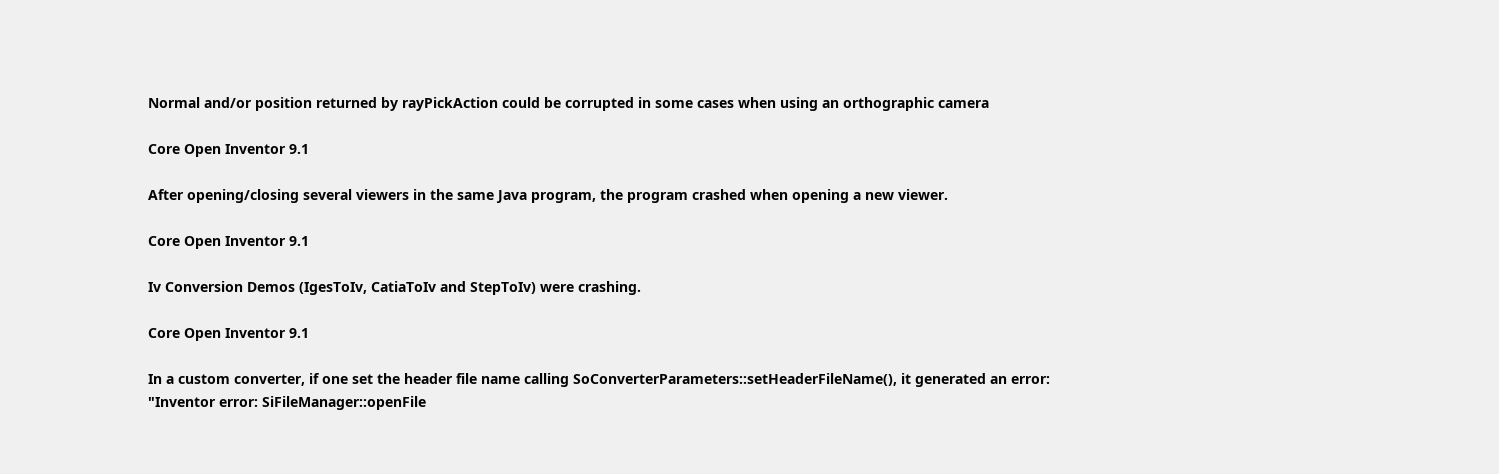Normal and/or position returned by rayPickAction could be corrupted in some cases when using an orthographic camera

Core Open Inventor 9.1

After opening/closing several viewers in the same Java program, the program crashed when opening a new viewer.

Core Open Inventor 9.1

Iv Conversion Demos (IgesToIv, CatiaToIv and StepToIv) were crashing.

Core Open Inventor 9.1

In a custom converter, if one set the header file name calling SoConverterParameters::setHeaderFileName(), it generated an error:
"Inventor error: SiFileManager::openFile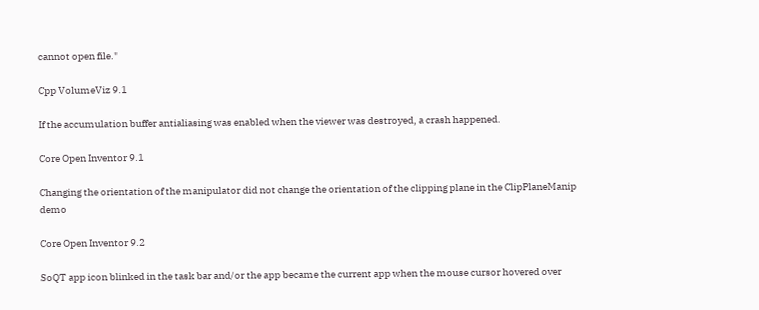cannot open file."

Cpp VolumeViz 9.1

If the accumulation buffer antialiasing was enabled when the viewer was destroyed, a crash happened.

Core Open Inventor 9.1

Changing the orientation of the manipulator did not change the orientation of the clipping plane in the ClipPlaneManip demo

Core Open Inventor 9.2

SoQT app icon blinked in the task bar and/or the app became the current app when the mouse cursor hovered over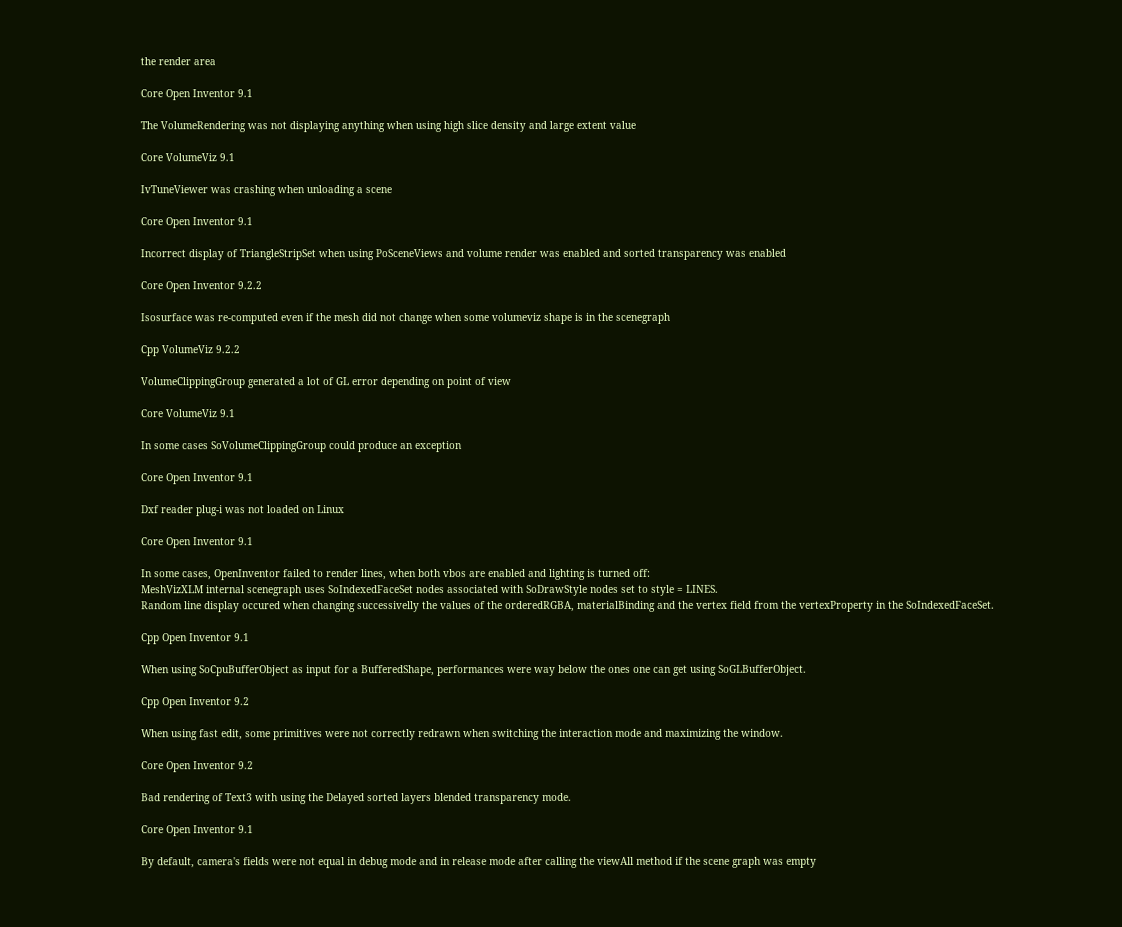the render area

Core Open Inventor 9.1

The VolumeRendering was not displaying anything when using high slice density and large extent value

Core VolumeViz 9.1

IvTuneViewer was crashing when unloading a scene

Core Open Inventor 9.1

Incorrect display of TriangleStripSet when using PoSceneViews and volume render was enabled and sorted transparency was enabled

Core Open Inventor 9.2.2

Isosurface was re-computed even if the mesh did not change when some volumeviz shape is in the scenegraph

Cpp VolumeViz 9.2.2

VolumeClippingGroup generated a lot of GL error depending on point of view

Core VolumeViz 9.1

In some cases SoVolumeClippingGroup could produce an exception

Core Open Inventor 9.1

Dxf reader plug-i was not loaded on Linux

Core Open Inventor 9.1

In some cases, OpenInventor failed to render lines, when both vbos are enabled and lighting is turned off:
MeshVizXLM internal scenegraph uses SoIndexedFaceSet nodes associated with SoDrawStyle nodes set to style = LINES.
Random line display occured when changing successivelly the values of the orderedRGBA, materialBinding and the vertex field from the vertexProperty in the SoIndexedFaceSet.

Cpp Open Inventor 9.1

When using SoCpuBufferObject as input for a BufferedShape, performances were way below the ones one can get using SoGLBufferObject.

Cpp Open Inventor 9.2

When using fast edit, some primitives were not correctly redrawn when switching the interaction mode and maximizing the window.

Core Open Inventor 9.2

Bad rendering of Text3 with using the Delayed sorted layers blended transparency mode.

Core Open Inventor 9.1

By default, camera's fields were not equal in debug mode and in release mode after calling the viewAll method if the scene graph was empty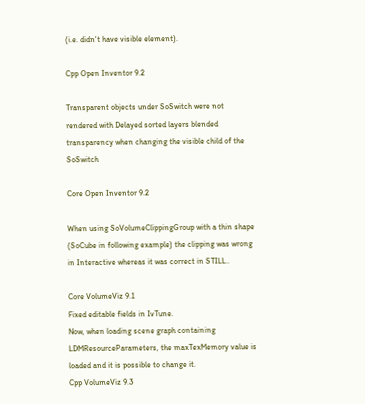(i.e. didn't have visible element).

Cpp Open Inventor 9.2

Transparent objects under SoSwitch were not rendered with Delayed sorted layers blended transparency when changing the visible child of the SoSwitch

Core Open Inventor 9.2

When using SoVolumeClippingGroup with a thin shape (SoCube in following example) the clipping was wrong in Interactive whereas it was correct in STILL..

Core VolumeViz 9.1
Fixed editable fields in IvTune.
Now, when loading scene graph containing LDMResourceParameters, the maxTexMemory value is loaded and it is possible to change it.
Cpp VolumeViz 9.3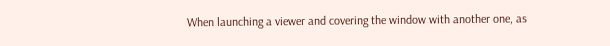When launching a viewer and covering the window with another one, as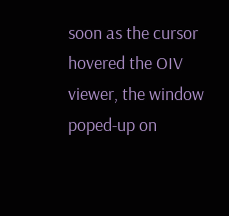soon as the cursor hovered the OIV viewer, the window poped-up on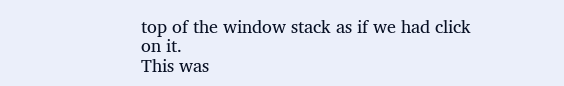top of the window stack as if we had click on it.
This was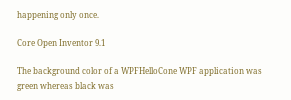happening only once.

Core Open Inventor 9.1

The background color of a WPFHelloCone WPF application was green whereas black was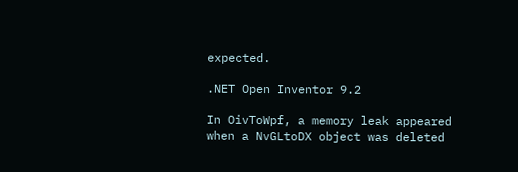expected.

.NET Open Inventor 9.2

In OivToWpf, a memory leak appeared when a NvGLtoDX object was deleted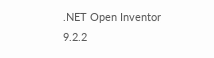.NET Open Inventor 9.2.2